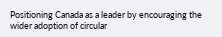Positioning Canada as a leader by encouraging the wider adoption of circular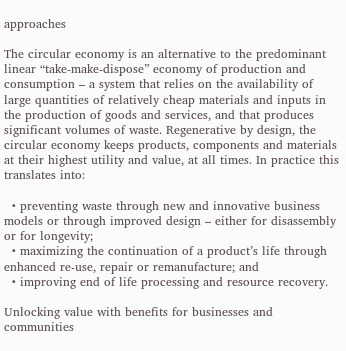approaches

The circular economy is an alternative to the predominant linear “take-make-dispose” economy of production and consumption – a system that relies on the availability of large quantities of relatively cheap materials and inputs in the production of goods and services, and that produces significant volumes of waste. Regenerative by design, the circular economy keeps products, components and materials at their highest utility and value, at all times. In practice this translates into:

  • preventing waste through new and innovative business models or through improved design – either for disassembly or for longevity;
  • maximizing the continuation of a product’s life through enhanced re-use, repair or remanufacture; and
  • improving end of life processing and resource recovery.

Unlocking value with benefits for businesses and communities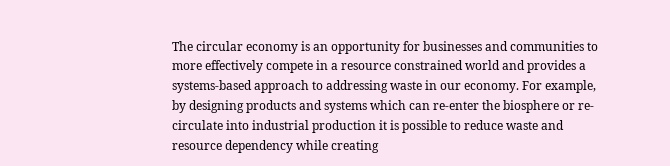The circular economy is an opportunity for businesses and communities to more effectively compete in a resource constrained world and provides a systems-based approach to addressing waste in our economy. For example, by designing products and systems which can re-enter the biosphere or re-circulate into industrial production it is possible to reduce waste and resource dependency while creating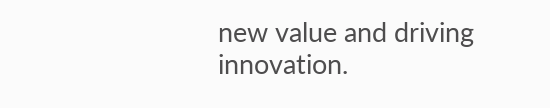new value and driving innovation.